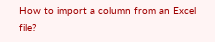How to import a column from an Excel file?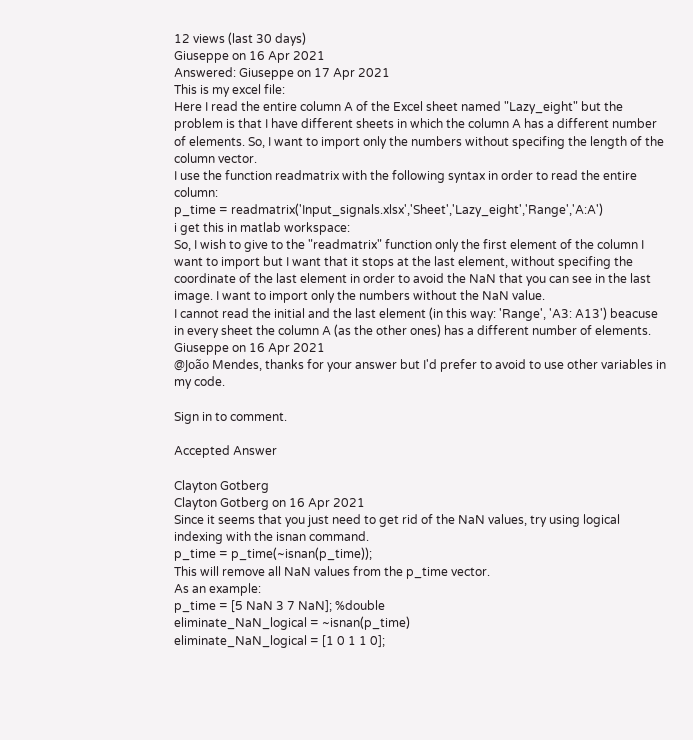12 views (last 30 days)
Giuseppe on 16 Apr 2021
Answered: Giuseppe on 17 Apr 2021
This is my excel file:
Here I read the entire column A of the Excel sheet named "Lazy_eight" but the problem is that I have different sheets in which the column A has a different number of elements. So, I want to import only the numbers without specifing the length of the column vector.
I use the function readmatrix with the following syntax in order to read the entire column:
p_time = readmatrix('Input_signals.xlsx','Sheet','Lazy_eight','Range','A:A')
i get this in matlab workspace:
So, I wish to give to the "readmatrix" function only the first element of the column I want to import but I want that it stops at the last element, without specifing the coordinate of the last element in order to avoid the NaN that you can see in the last image. I want to import only the numbers without the NaN value.
I cannot read the initial and the last element (in this way: 'Range', 'A3: A13') beacuse in every sheet the column A (as the other ones) has a different number of elements.
Giuseppe on 16 Apr 2021
@João Mendes, thanks for your answer but I'd prefer to avoid to use other variables in my code.

Sign in to comment.

Accepted Answer

Clayton Gotberg
Clayton Gotberg on 16 Apr 2021
Since it seems that you just need to get rid of the NaN values, try using logical indexing with the isnan command.
p_time = p_time(~isnan(p_time));
This will remove all NaN values from the p_time vector.
As an example:
p_time = [5 NaN 3 7 NaN]; %double
eliminate_NaN_logical = ~isnan(p_time)
eliminate_NaN_logical = [1 0 1 1 0];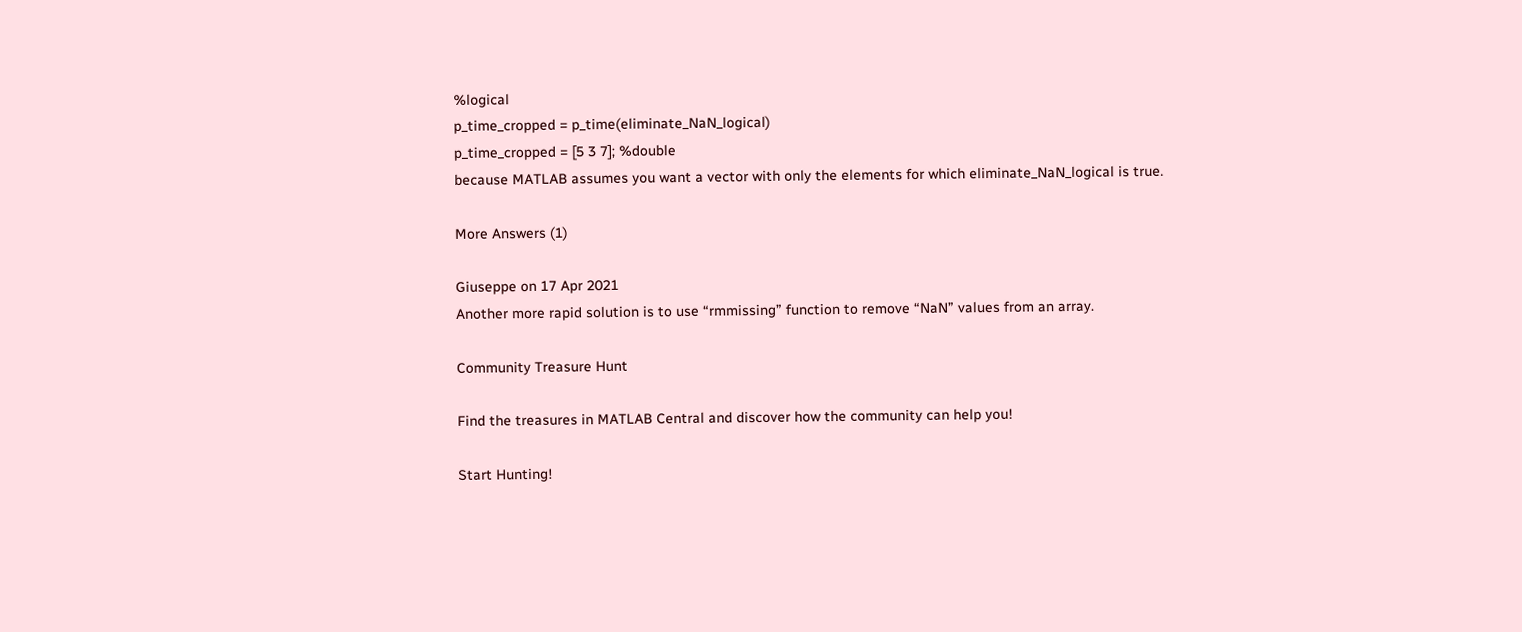%logical
p_time_cropped = p_time(eliminate_NaN_logical)
p_time_cropped = [5 3 7]; %double
because MATLAB assumes you want a vector with only the elements for which eliminate_NaN_logical is true.

More Answers (1)

Giuseppe on 17 Apr 2021
Another more rapid solution is to use “rmmissing” function to remove “NaN” values from an array.

Community Treasure Hunt

Find the treasures in MATLAB Central and discover how the community can help you!

Start Hunting!